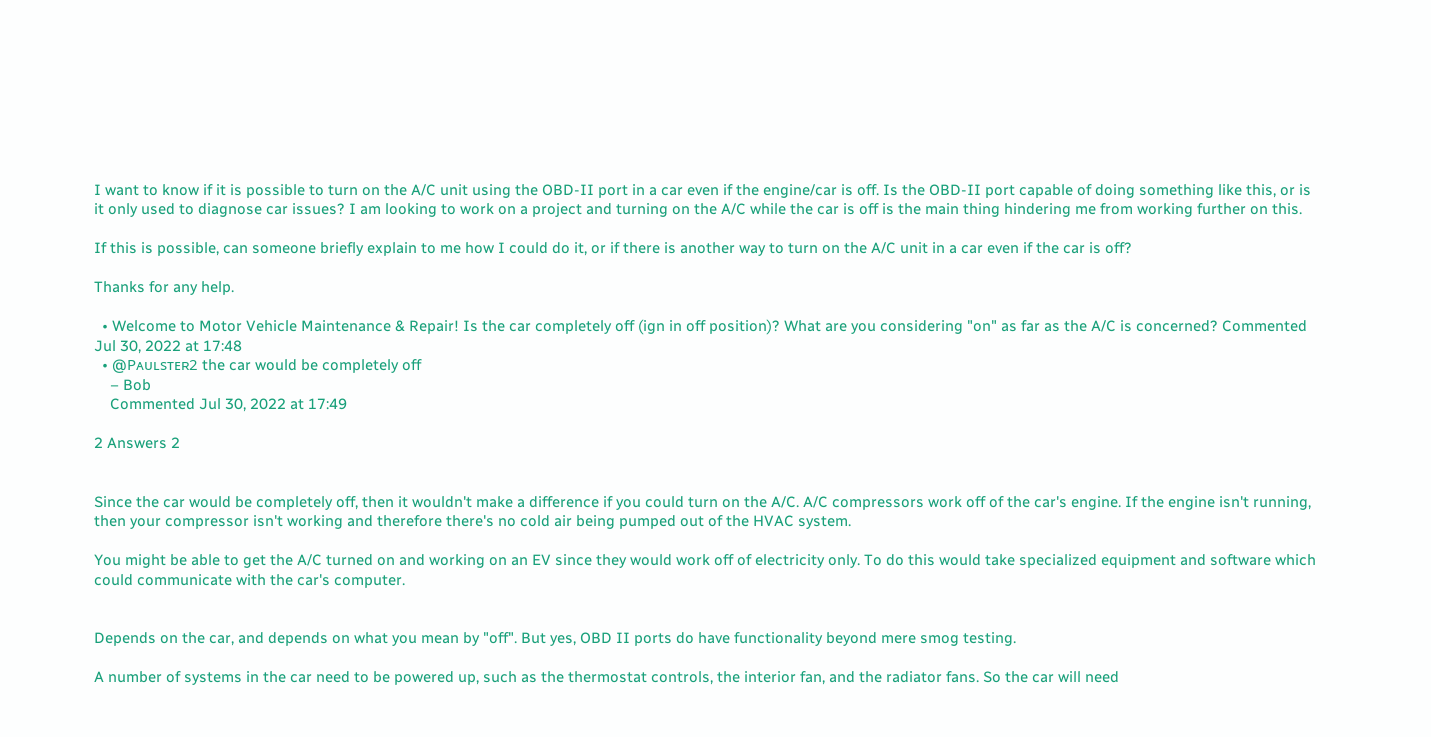I want to know if it is possible to turn on the A/C unit using the OBD-II port in a car even if the engine/car is off. Is the OBD-II port capable of doing something like this, or is it only used to diagnose car issues? I am looking to work on a project and turning on the A/C while the car is off is the main thing hindering me from working further on this.

If this is possible, can someone briefly explain to me how I could do it, or if there is another way to turn on the A/C unit in a car even if the car is off?

Thanks for any help.

  • Welcome to Motor Vehicle Maintenance & Repair! Is the car completely off (ign in off position)? What are you considering "on" as far as the A/C is concerned? Commented Jul 30, 2022 at 17:48
  • @Pᴀᴜʟsᴛᴇʀ2 the car would be completely off
    – Bob
    Commented Jul 30, 2022 at 17:49

2 Answers 2


Since the car would be completely off, then it wouldn't make a difference if you could turn on the A/C. A/C compressors work off of the car's engine. If the engine isn't running, then your compressor isn't working and therefore there's no cold air being pumped out of the HVAC system.

You might be able to get the A/C turned on and working on an EV since they would work off of electricity only. To do this would take specialized equipment and software which could communicate with the car's computer.


Depends on the car, and depends on what you mean by "off". But yes, OBD II ports do have functionality beyond mere smog testing.

A number of systems in the car need to be powered up, such as the thermostat controls, the interior fan, and the radiator fans. So the car will need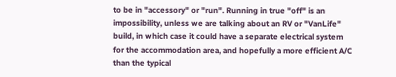to be in "accessory" or "run". Running in true "off" is an impossibility, unless we are talking about an RV or "VanLife" build, in which case it could have a separate electrical system for the accommodation area, and hopefully a more efficient A/C than the typical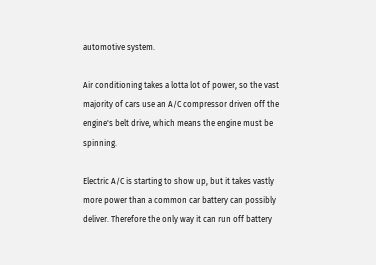automotive system.

Air conditioning takes a lotta lot of power, so the vast majority of cars use an A/C compressor driven off the engine's belt drive, which means the engine must be spinning.

Electric A/C is starting to show up, but it takes vastly more power than a common car battery can possibly deliver. Therefore the only way it can run off battery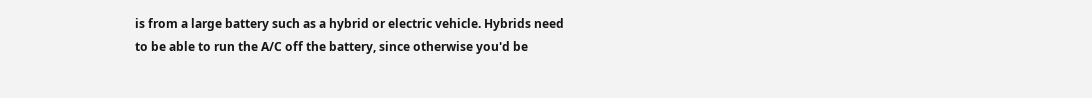is from a large battery such as a hybrid or electric vehicle. Hybrids need to be able to run the A/C off the battery, since otherwise you'd be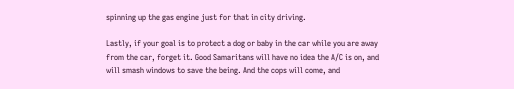spinning up the gas engine just for that in city driving.

Lastly, if your goal is to protect a dog or baby in the car while you are away from the car, forget it. Good Samaritans will have no idea the A/C is on, and will smash windows to save the being. And the cops will come, and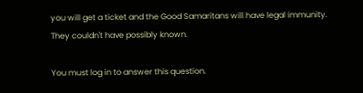you will get a ticket and the Good Samaritans will have legal immunity. They couldn't have possibly known.

You must log in to answer this question.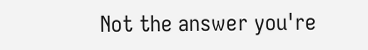Not the answer you're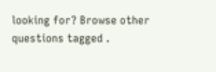looking for? Browse other questions tagged .